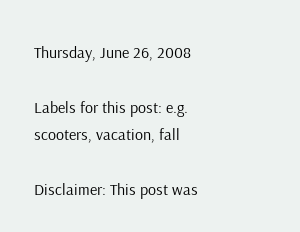Thursday, June 26, 2008

Labels for this post: e.g. scooters, vacation, fall

Disclaimer: This post was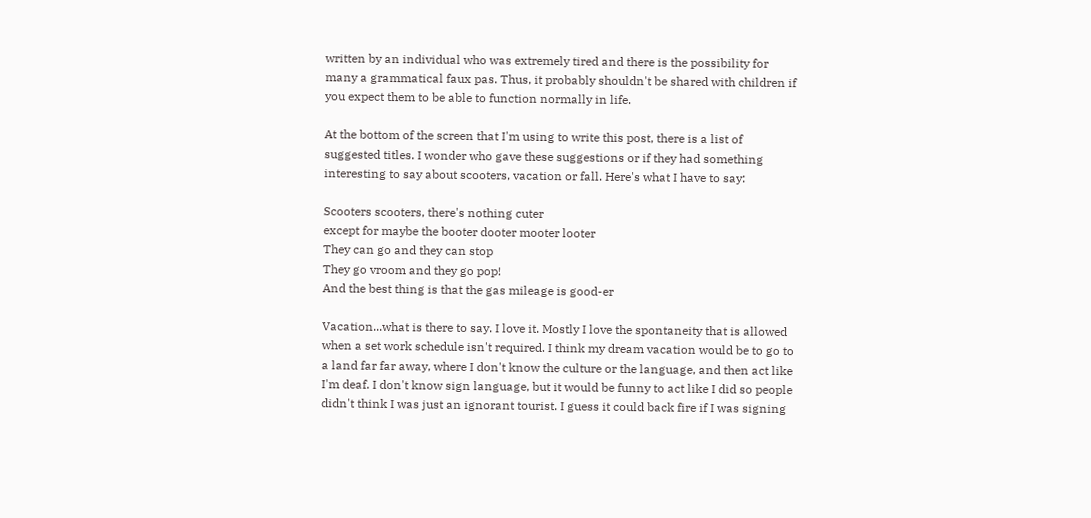written by an individual who was extremely tired and there is the possibility for many a grammatical faux pas. Thus, it probably shouldn't be shared with children if you expect them to be able to function normally in life.

At the bottom of the screen that I'm using to write this post, there is a list of suggested titles. I wonder who gave these suggestions or if they had something interesting to say about scooters, vacation or fall. Here's what I have to say:

Scooters scooters, there's nothing cuter
except for maybe the booter dooter mooter looter
They can go and they can stop
They go vroom and they go pop!
And the best thing is that the gas mileage is good-er

Vacation...what is there to say. I love it. Mostly I love the spontaneity that is allowed when a set work schedule isn't required. I think my dream vacation would be to go to a land far far away, where I don't know the culture or the language, and then act like I'm deaf. I don't know sign language, but it would be funny to act like I did so people didn't think I was just an ignorant tourist. I guess it could back fire if I was signing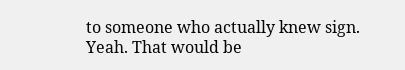to someone who actually knew sign. Yeah. That would be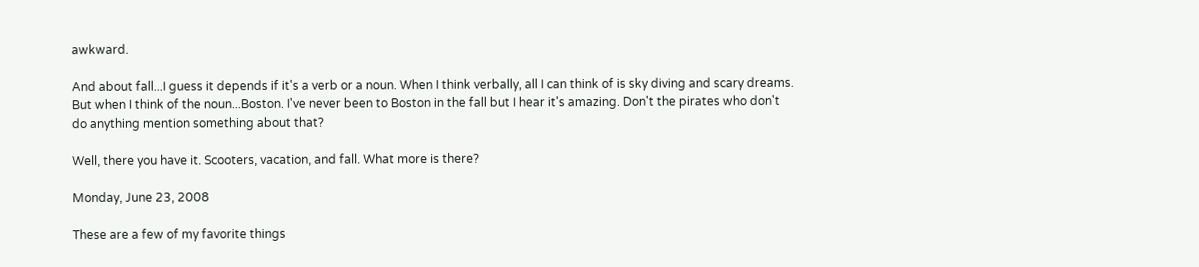awkward.

And about fall...I guess it depends if it's a verb or a noun. When I think verbally, all I can think of is sky diving and scary dreams. But when I think of the noun...Boston. I've never been to Boston in the fall but I hear it's amazing. Don't the pirates who don't do anything mention something about that?

Well, there you have it. Scooters, vacation, and fall. What more is there?

Monday, June 23, 2008

These are a few of my favorite things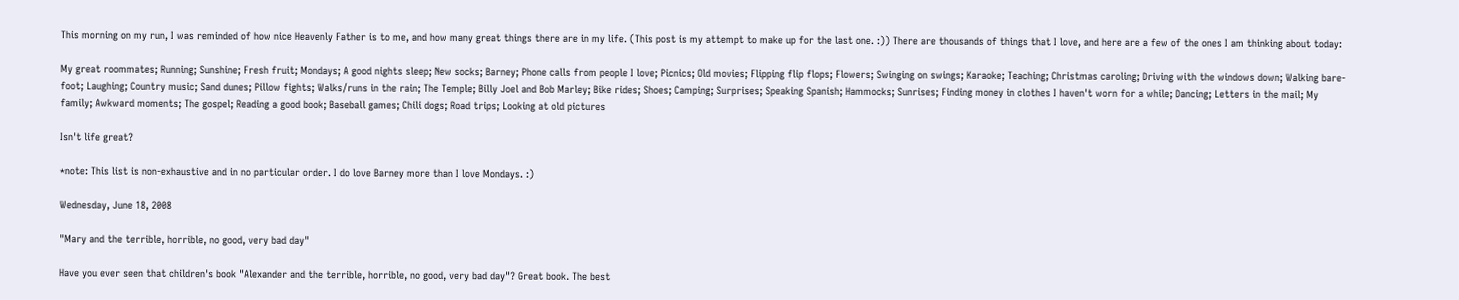This morning on my run, I was reminded of how nice Heavenly Father is to me, and how many great things there are in my life. (This post is my attempt to make up for the last one. :)) There are thousands of things that I love, and here are a few of the ones I am thinking about today:

My great roommates; Running; Sunshine; Fresh fruit; Mondays; A good nights sleep; New socks; Barney; Phone calls from people I love; Picnics; Old movies; Flipping flip flops; Flowers; Swinging on swings; Karaoke; Teaching; Christmas caroling; Driving with the windows down; Walking bare-foot; Laughing; Country music; Sand dunes; Pillow fights; Walks/runs in the rain; The Temple; Billy Joel and Bob Marley; Bike rides; Shoes; Camping; Surprises; Speaking Spanish; Hammocks; Sunrises; Finding money in clothes I haven't worn for a while; Dancing; Letters in the mail; My family; Awkward moments; The gospel; Reading a good book; Baseball games; Chili dogs; Road trips; Looking at old pictures

Isn't life great?

*note: This list is non-exhaustive and in no particular order. I do love Barney more than I love Mondays. :)

Wednesday, June 18, 2008

"Mary and the terrible, horrible, no good, very bad day"

Have you ever seen that children's book "Alexander and the terrible, horrible, no good, very bad day"? Great book. The best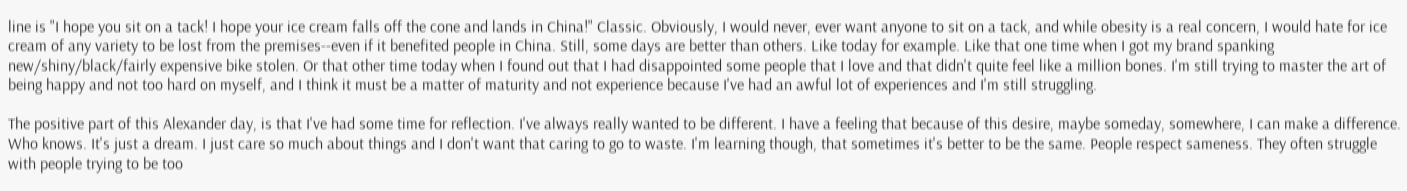line is "I hope you sit on a tack! I hope your ice cream falls off the cone and lands in China!" Classic. Obviously, I would never, ever want anyone to sit on a tack, and while obesity is a real concern, I would hate for ice cream of any variety to be lost from the premises--even if it benefited people in China. Still, some days are better than others. Like today for example. Like that one time when I got my brand spanking new/shiny/black/fairly expensive bike stolen. Or that other time today when I found out that I had disappointed some people that I love and that didn't quite feel like a million bones. I'm still trying to master the art of being happy and not too hard on myself, and I think it must be a matter of maturity and not experience because I've had an awful lot of experiences and I'm still struggling.

The positive part of this Alexander day, is that I've had some time for reflection. I've always really wanted to be different. I have a feeling that because of this desire, maybe someday, somewhere, I can make a difference. Who knows. It's just a dream. I just care so much about things and I don't want that caring to go to waste. I'm learning though, that sometimes it's better to be the same. People respect sameness. They often struggle with people trying to be too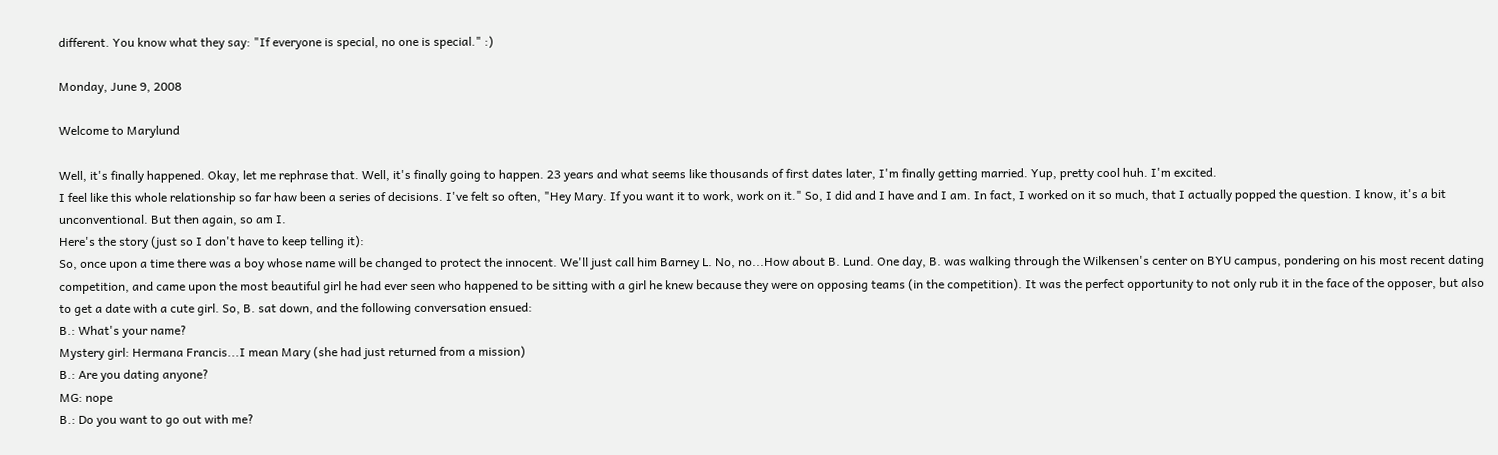different. You know what they say: "If everyone is special, no one is special." :)

Monday, June 9, 2008

Welcome to Marylund

Well, it's finally happened. Okay, let me rephrase that. Well, it's finally going to happen. 23 years and what seems like thousands of first dates later, I'm finally getting married. Yup, pretty cool huh. I'm excited.
I feel like this whole relationship so far haw been a series of decisions. I've felt so often, "Hey Mary. If you want it to work, work on it." So, I did and I have and I am. In fact, I worked on it so much, that I actually popped the question. I know, it's a bit unconventional. But then again, so am I.
Here's the story (just so I don't have to keep telling it):
So, once upon a time there was a boy whose name will be changed to protect the innocent. We'll just call him Barney L. No, no...How about B. Lund. One day, B. was walking through the Wilkensen's center on BYU campus, pondering on his most recent dating competition, and came upon the most beautiful girl he had ever seen who happened to be sitting with a girl he knew because they were on opposing teams (in the competition). It was the perfect opportunity to not only rub it in the face of the opposer, but also to get a date with a cute girl. So, B. sat down, and the following conversation ensued:
B.: What's your name?
Mystery girl: Hermana Francis...I mean Mary (she had just returned from a mission)
B.: Are you dating anyone?
MG: nope
B.: Do you want to go out with me?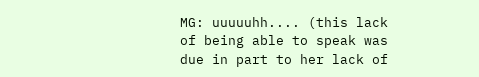MG: uuuuuhh.... (this lack of being able to speak was due in part to her lack of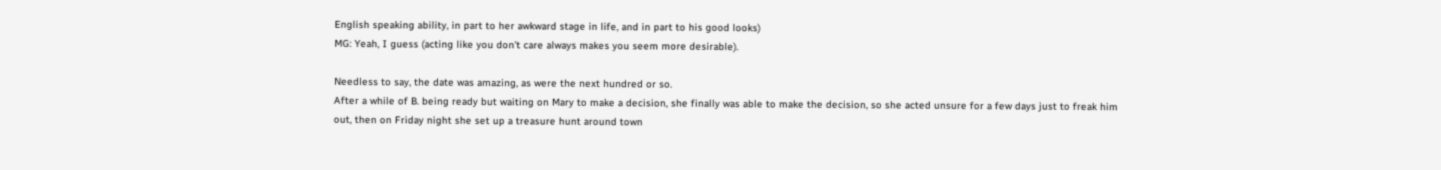English speaking ability, in part to her awkward stage in life, and in part to his good looks)
MG: Yeah, I guess (acting like you don't care always makes you seem more desirable).

Needless to say, the date was amazing, as were the next hundred or so.
After a while of B. being ready but waiting on Mary to make a decision, she finally was able to make the decision, so she acted unsure for a few days just to freak him out, then on Friday night she set up a treasure hunt around town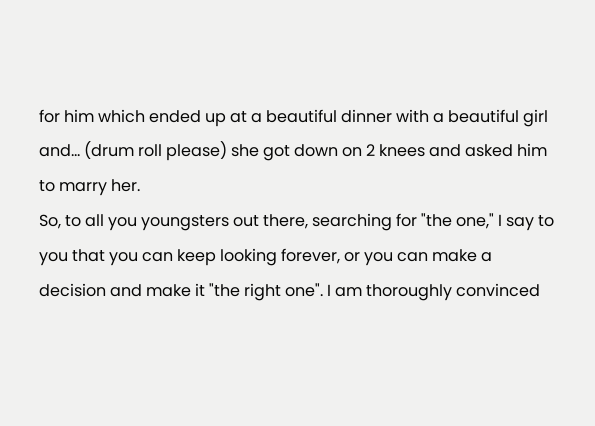for him which ended up at a beautiful dinner with a beautiful girl and... (drum roll please) she got down on 2 knees and asked him to marry her.
So, to all you youngsters out there, searching for "the one," I say to you that you can keep looking forever, or you can make a decision and make it "the right one". I am thoroughly convinced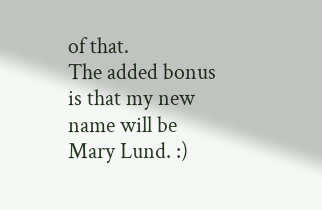of that.
The added bonus is that my new name will be Mary Lund. :)